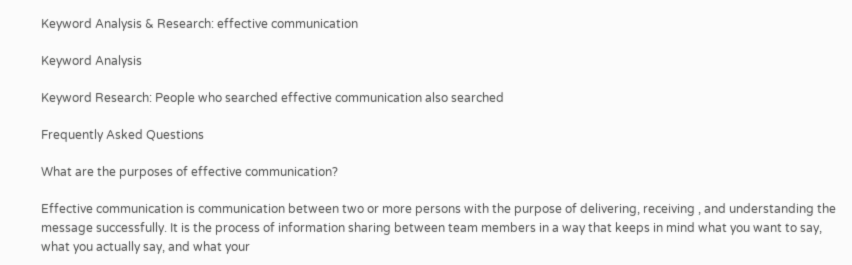Keyword Analysis & Research: effective communication

Keyword Analysis

Keyword Research: People who searched effective communication also searched

Frequently Asked Questions

What are the purposes of effective communication?

Effective communication is communication between two or more persons with the purpose of delivering, receiving , and understanding the message successfully. It is the process of information sharing between team members in a way that keeps in mind what you want to say, what you actually say, and what your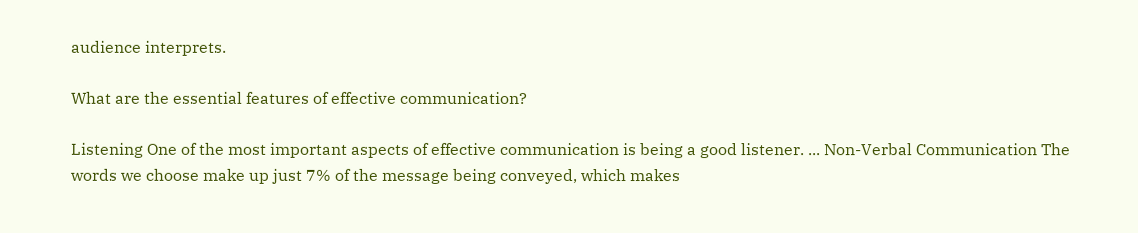audience interprets.

What are the essential features of effective communication?

Listening One of the most important aspects of effective communication is being a good listener. ... Non-Verbal Communication The words we choose make up just 7% of the message being conveyed, which makes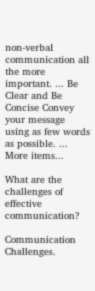non-verbal communication all the more important. ... Be Clear and Be Concise Convey your message using as few words as possible. ... More items...

What are the challenges of effective communication?

Communication Challenges.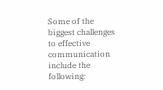Some of the biggest challenges to effective communication include the following: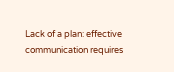Lack of a plan: effective communication requires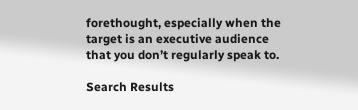forethought, especially when the target is an executive audience that you don’t regularly speak to.

Search Results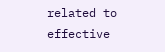related to effective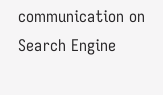communication on Search Engine